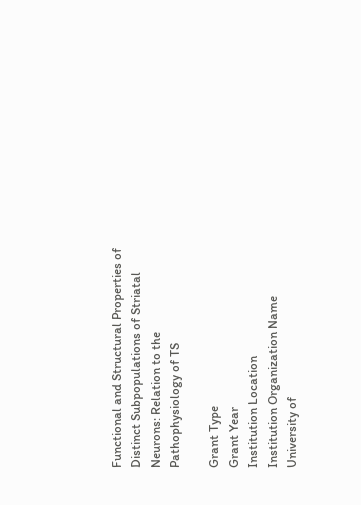Functional and Structural Properties of Distinct Subpopulations of Striatal Neurons: Relation to the Pathophysiology of TS

Grant Type
Grant Year
Institution Location
Institution Organization Name
University of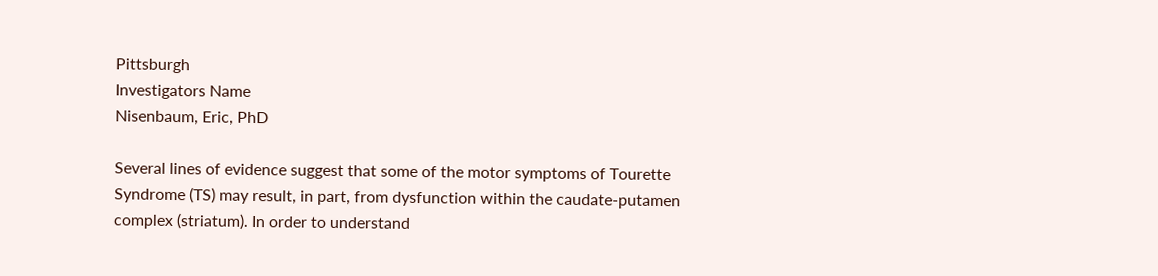Pittsburgh
Investigators Name
Nisenbaum, Eric, PhD

Several lines of evidence suggest that some of the motor symptoms of Tourette Syndrome (TS) may result, in part, from dysfunction within the caudate-putamen complex (striatum). In order to understand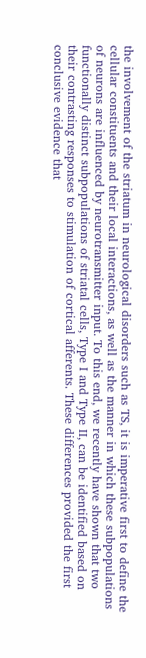the involvement of the striatum in neurological disorders such as TS, it is imperative first to define the cellular constituents and their local interactions, as well as the manner in which these subpopulations of neurons are influenced by neurotransmitter input. To this end, we recently have shown that two functionally distinct subpopulations of striatal cells, Type I and Type II, can be identified based on their contrasting responses to stimulation of cortical afferents. These differences provided the first conclusive evidence that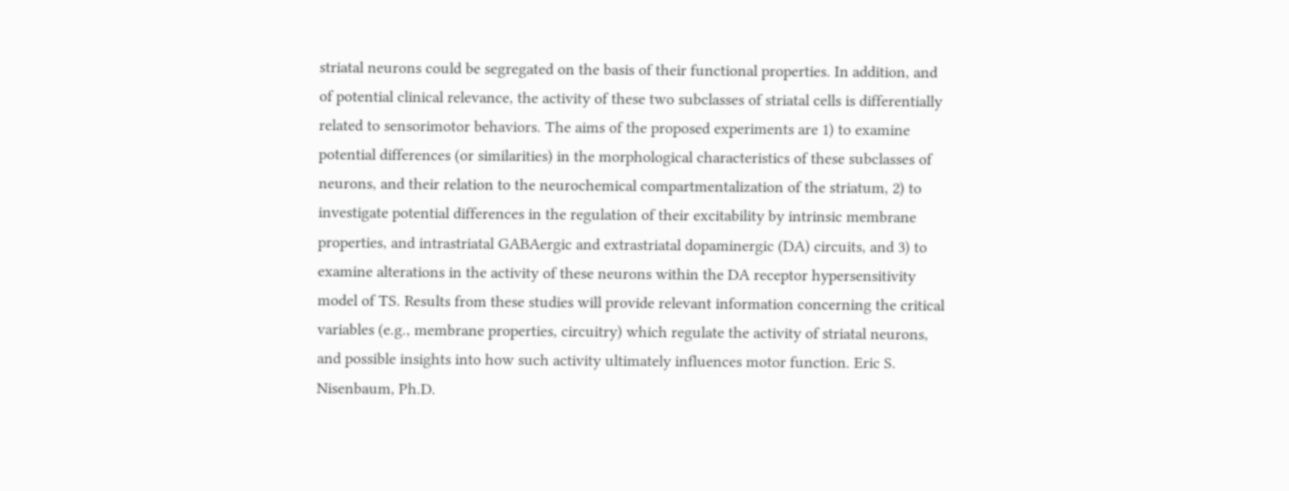striatal neurons could be segregated on the basis of their functional properties. In addition, and of potential clinical relevance, the activity of these two subclasses of striatal cells is differentially related to sensorimotor behaviors. The aims of the proposed experiments are 1) to examine potential differences (or similarities) in the morphological characteristics of these subclasses of neurons, and their relation to the neurochemical compartmentalization of the striatum, 2) to investigate potential differences in the regulation of their excitability by intrinsic membrane properties, and intrastriatal GABAergic and extrastriatal dopaminergic (DA) circuits, and 3) to examine alterations in the activity of these neurons within the DA receptor hypersensitivity model of TS. Results from these studies will provide relevant information concerning the critical variables (e.g., membrane properties, circuitry) which regulate the activity of striatal neurons, and possible insights into how such activity ultimately influences motor function. Eric S. Nisenbaum, Ph.D.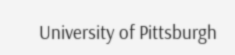University of Pittsburgh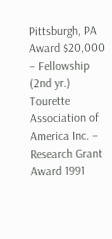Pittsburgh, PA Award $20,000 – Fellowship (2nd yr.) Tourette Association of America Inc. – Research Grant Award 1991